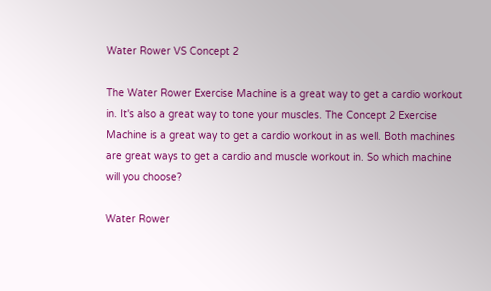Water Rower VS Concept 2

The Water Rower Exercise Machine is a great way to get a cardio workout in. It's also a great way to tone your muscles. The Concept 2 Exercise Machine is a great way to get a cardio workout in as well. Both machines are great ways to get a cardio and muscle workout in. So which machine will you choose?

Water Rower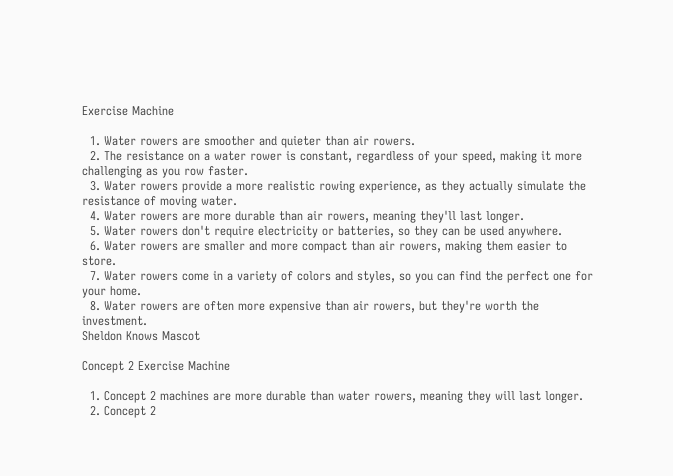Exercise Machine

  1. Water rowers are smoother and quieter than air rowers.
  2. The resistance on a water rower is constant, regardless of your speed, making it more challenging as you row faster.
  3. Water rowers provide a more realistic rowing experience, as they actually simulate the resistance of moving water.
  4. Water rowers are more durable than air rowers, meaning they'll last longer.
  5. Water rowers don't require electricity or batteries, so they can be used anywhere.
  6. Water rowers are smaller and more compact than air rowers, making them easier to store.
  7. Water rowers come in a variety of colors and styles, so you can find the perfect one for your home.
  8. Water rowers are often more expensive than air rowers, but they're worth the investment.
Sheldon Knows Mascot

Concept 2 Exercise Machine

  1. Concept 2 machines are more durable than water rowers, meaning they will last longer.
  2. Concept 2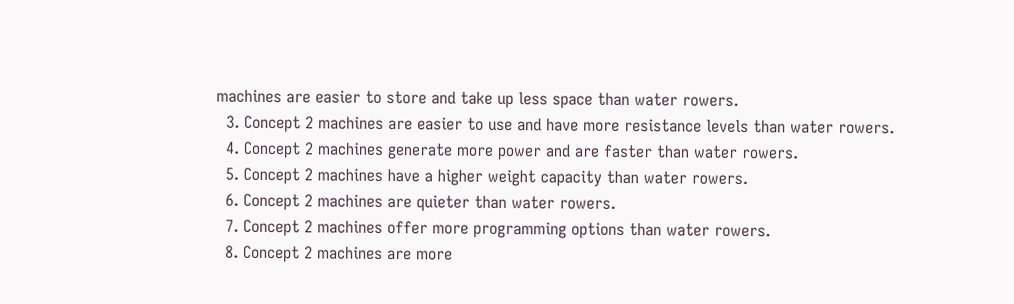machines are easier to store and take up less space than water rowers.
  3. Concept 2 machines are easier to use and have more resistance levels than water rowers.
  4. Concept 2 machines generate more power and are faster than water rowers.
  5. Concept 2 machines have a higher weight capacity than water rowers.
  6. Concept 2 machines are quieter than water rowers.
  7. Concept 2 machines offer more programming options than water rowers.
  8. Concept 2 machines are more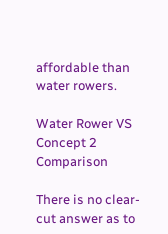affordable than water rowers.

Water Rower VS Concept 2 Comparison

There is no clear-cut answer as to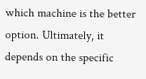which machine is the better option. Ultimately, it depends on the specific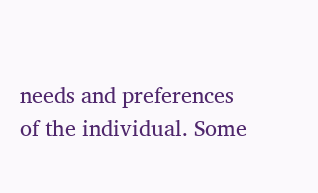needs and preferences of the individual. Some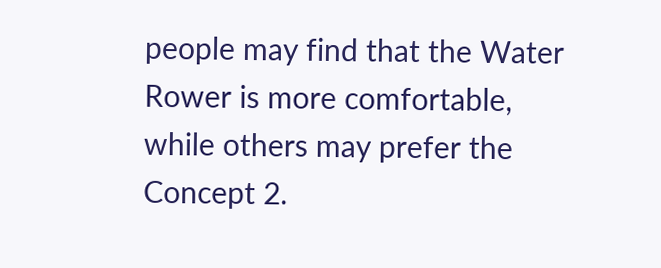people may find that the Water Rower is more comfortable, while others may prefer the Concept 2.